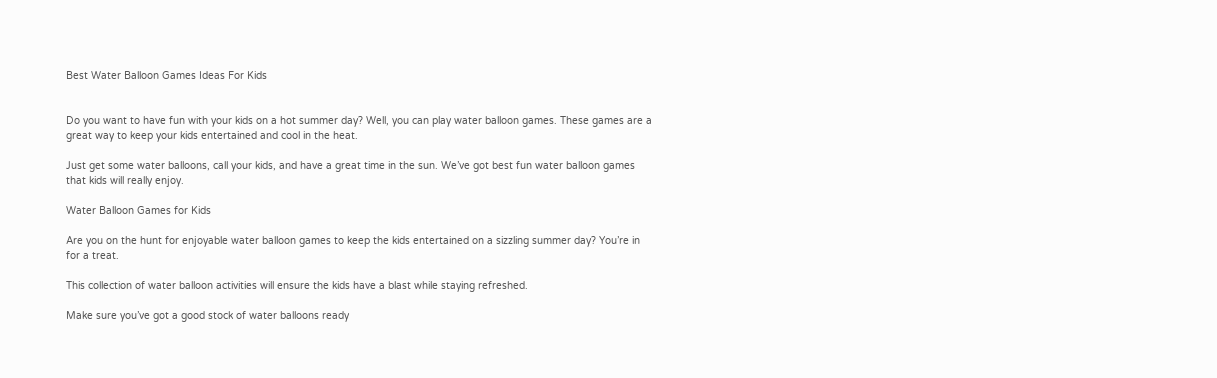Best Water Balloon Games Ideas For Kids


Do you want to have fun with your kids on a hot summer day? Well, you can play water balloon games. These games are a great way to keep your kids entertained and cool in the heat.

Just get some water balloons, call your kids, and have a great time in the sun. We’ve got best fun water balloon games that kids will really enjoy.

Water Balloon Games for Kids

Are you on the hunt for enjoyable water balloon games to keep the kids entertained on a sizzling summer day? You’re in for a treat.

This collection of water balloon activities will ensure the kids have a blast while staying refreshed.

Make sure you’ve got a good stock of water balloons ready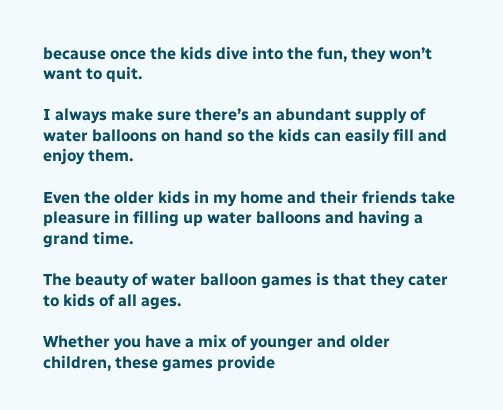because once the kids dive into the fun, they won’t want to quit.

I always make sure there’s an abundant supply of water balloons on hand so the kids can easily fill and enjoy them.

Even the older kids in my home and their friends take pleasure in filling up water balloons and having a grand time.

The beauty of water balloon games is that they cater to kids of all ages.

Whether you have a mix of younger and older children, these games provide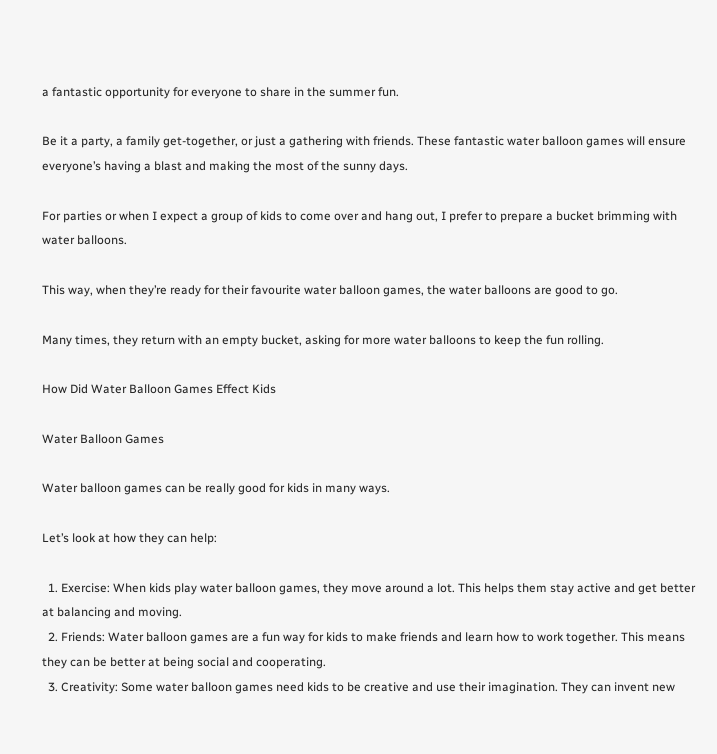a fantastic opportunity for everyone to share in the summer fun.

Be it a party, a family get-together, or just a gathering with friends. These fantastic water balloon games will ensure everyone’s having a blast and making the most of the sunny days.

For parties or when I expect a group of kids to come over and hang out, I prefer to prepare a bucket brimming with water balloons.

This way, when they’re ready for their favourite water balloon games, the water balloons are good to go.

Many times, they return with an empty bucket, asking for more water balloons to keep the fun rolling.

How Did Water Balloon Games Effect Kids

Water Balloon Games

Water balloon games can be really good for kids in many ways.

Let’s look at how they can help:

  1. Exercise: When kids play water balloon games, they move around a lot. This helps them stay active and get better at balancing and moving.
  2. Friends: Water balloon games are a fun way for kids to make friends and learn how to work together. This means they can be better at being social and cooperating.
  3. Creativity: Some water balloon games need kids to be creative and use their imagination. They can invent new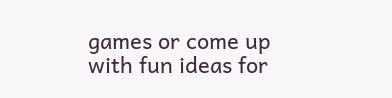games or come up with fun ideas for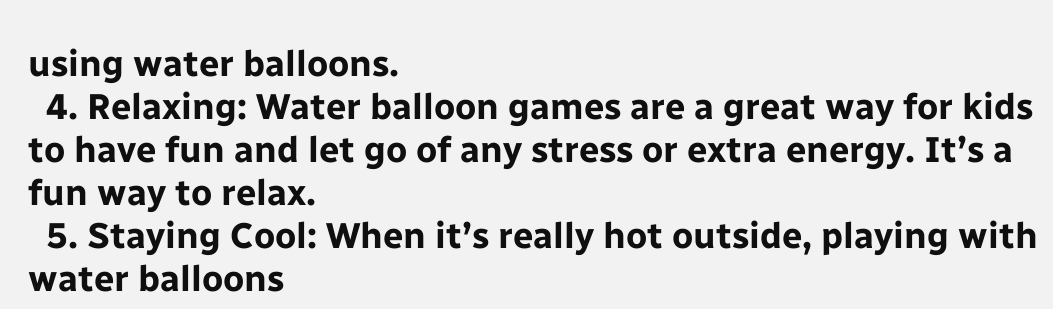using water balloons.
  4. Relaxing: Water balloon games are a great way for kids to have fun and let go of any stress or extra energy. It’s a fun way to relax.
  5. Staying Cool: When it’s really hot outside, playing with water balloons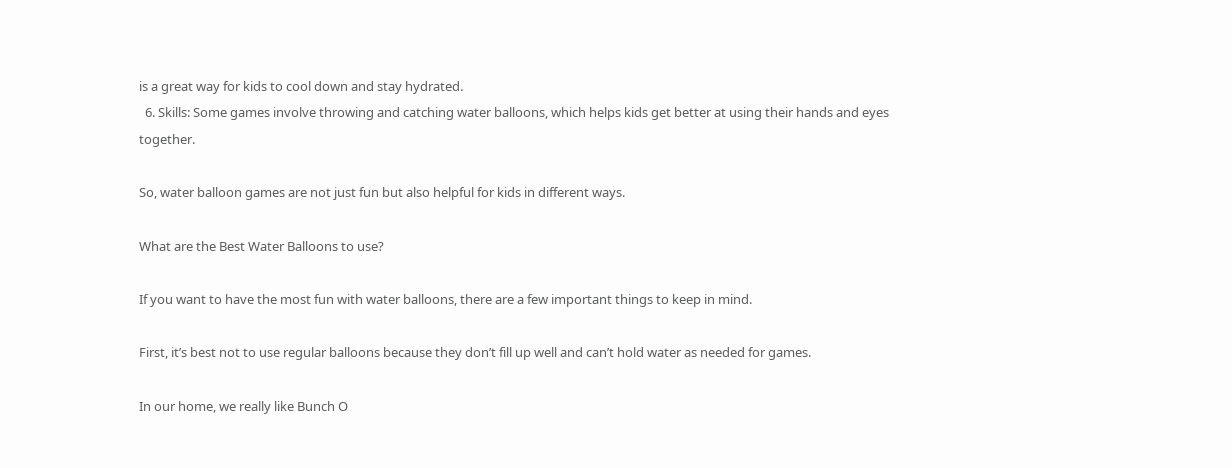is a great way for kids to cool down and stay hydrated.
  6. Skills: Some games involve throwing and catching water balloons, which helps kids get better at using their hands and eyes together.

So, water balloon games are not just fun but also helpful for kids in different ways.

What are the Best Water Balloons to use?

If you want to have the most fun with water balloons, there are a few important things to keep in mind.

First, it’s best not to use regular balloons because they don’t fill up well and can’t hold water as needed for games.

In our home, we really like Bunch O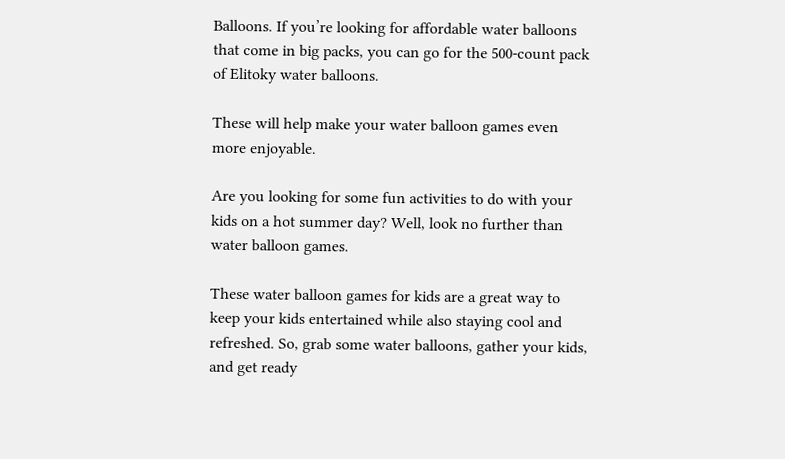Balloons. If you’re looking for affordable water balloons that come in big packs, you can go for the 500-count pack of Elitoky water balloons.

These will help make your water balloon games even more enjoyable.

Are you looking for some fun activities to do with your kids on a hot summer day? Well, look no further than water balloon games.

These water balloon games for kids are a great way to keep your kids entertained while also staying cool and refreshed. So, grab some water balloons, gather your kids, and get ready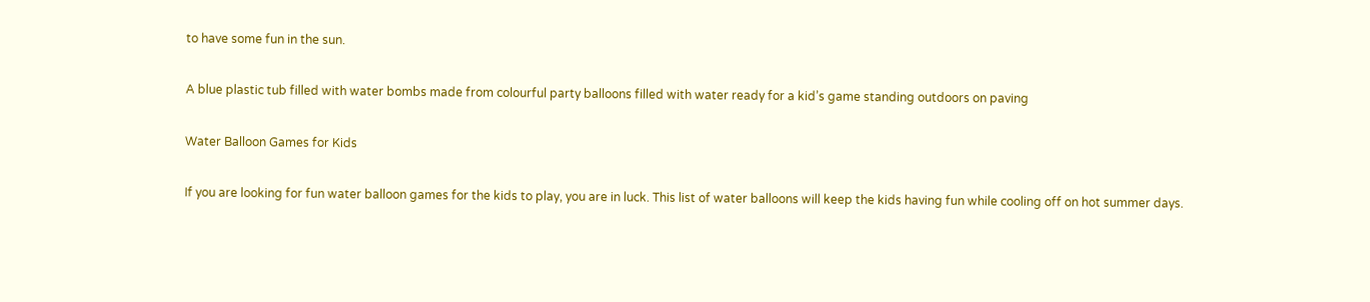to have some fun in the sun.

A blue plastic tub filled with water bombs made from colourful party balloons filled with water ready for a kid’s game standing outdoors on paving

Water Balloon Games for Kids

If you are looking for fun water balloon games for the kids to play, you are in luck. This list of water balloons will keep the kids having fun while cooling off on hot summer days.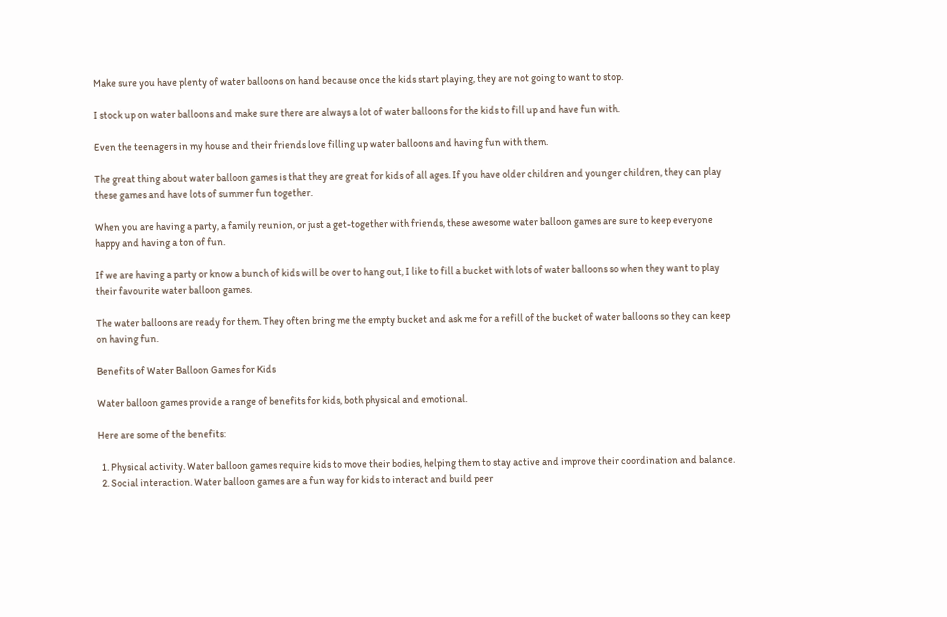Make sure you have plenty of water balloons on hand because once the kids start playing, they are not going to want to stop.

I stock up on water balloons and make sure there are always a lot of water balloons for the kids to fill up and have fun with.

Even the teenagers in my house and their friends love filling up water balloons and having fun with them.

The great thing about water balloon games is that they are great for kids of all ages. If you have older children and younger children, they can play these games and have lots of summer fun together.

When you are having a party, a family reunion, or just a get-together with friends, these awesome water balloon games are sure to keep everyone happy and having a ton of fun.

If we are having a party or know a bunch of kids will be over to hang out, I like to fill a bucket with lots of water balloons so when they want to play their favourite water balloon games.

The water balloons are ready for them. They often bring me the empty bucket and ask me for a refill of the bucket of water balloons so they can keep on having fun.

Benefits of Water Balloon Games for Kids

Water balloon games provide a range of benefits for kids, both physical and emotional.

Here are some of the benefits:

  1. Physical activity. Water balloon games require kids to move their bodies, helping them to stay active and improve their coordination and balance.
  2. Social interaction. Water balloon games are a fun way for kids to interact and build peer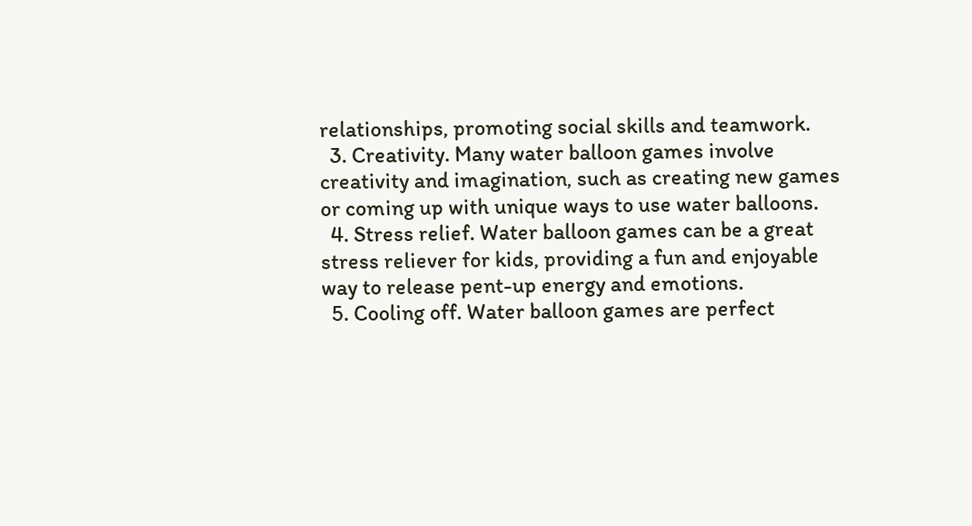relationships, promoting social skills and teamwork.
  3. Creativity. Many water balloon games involve creativity and imagination, such as creating new games or coming up with unique ways to use water balloons.
  4. Stress relief. Water balloon games can be a great stress reliever for kids, providing a fun and enjoyable way to release pent-up energy and emotions.
  5. Cooling off. Water balloon games are perfect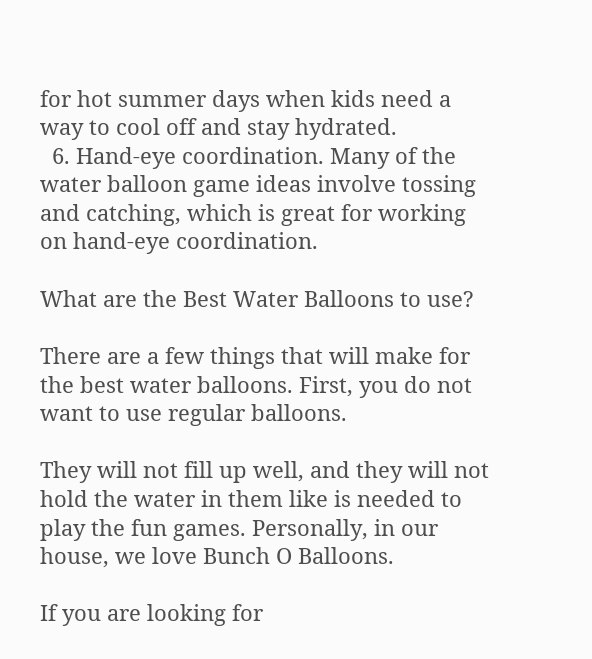for hot summer days when kids need a way to cool off and stay hydrated.
  6. Hand-eye coordination. Many of the water balloon game ideas involve tossing and catching, which is great for working on hand-eye coordination.

What are the Best Water Balloons to use?

There are a few things that will make for the best water balloons. First, you do not want to use regular balloons.

They will not fill up well, and they will not hold the water in them like is needed to play the fun games. Personally, in our house, we love Bunch O Balloons.

If you are looking for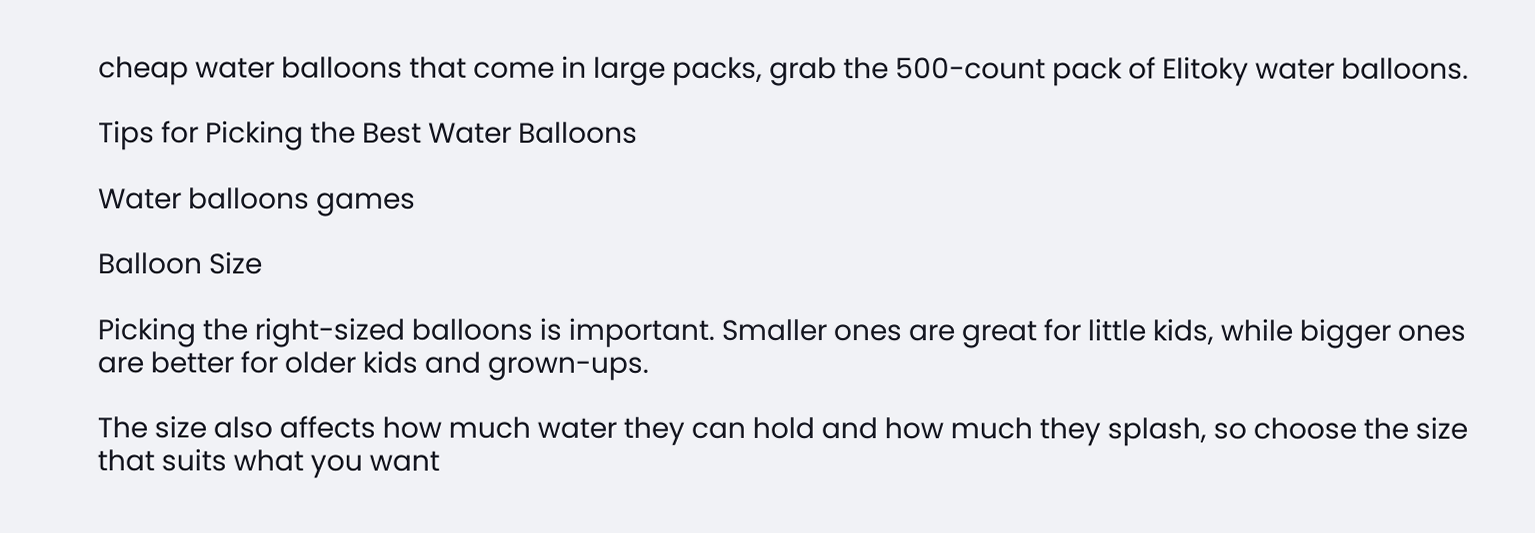cheap water balloons that come in large packs, grab the 500-count pack of Elitoky water balloons.

Tips for Picking the Best Water Balloons

Water balloons games

Balloon Size

Picking the right-sized balloons is important. Smaller ones are great for little kids, while bigger ones are better for older kids and grown-ups.

The size also affects how much water they can hold and how much they splash, so choose the size that suits what you want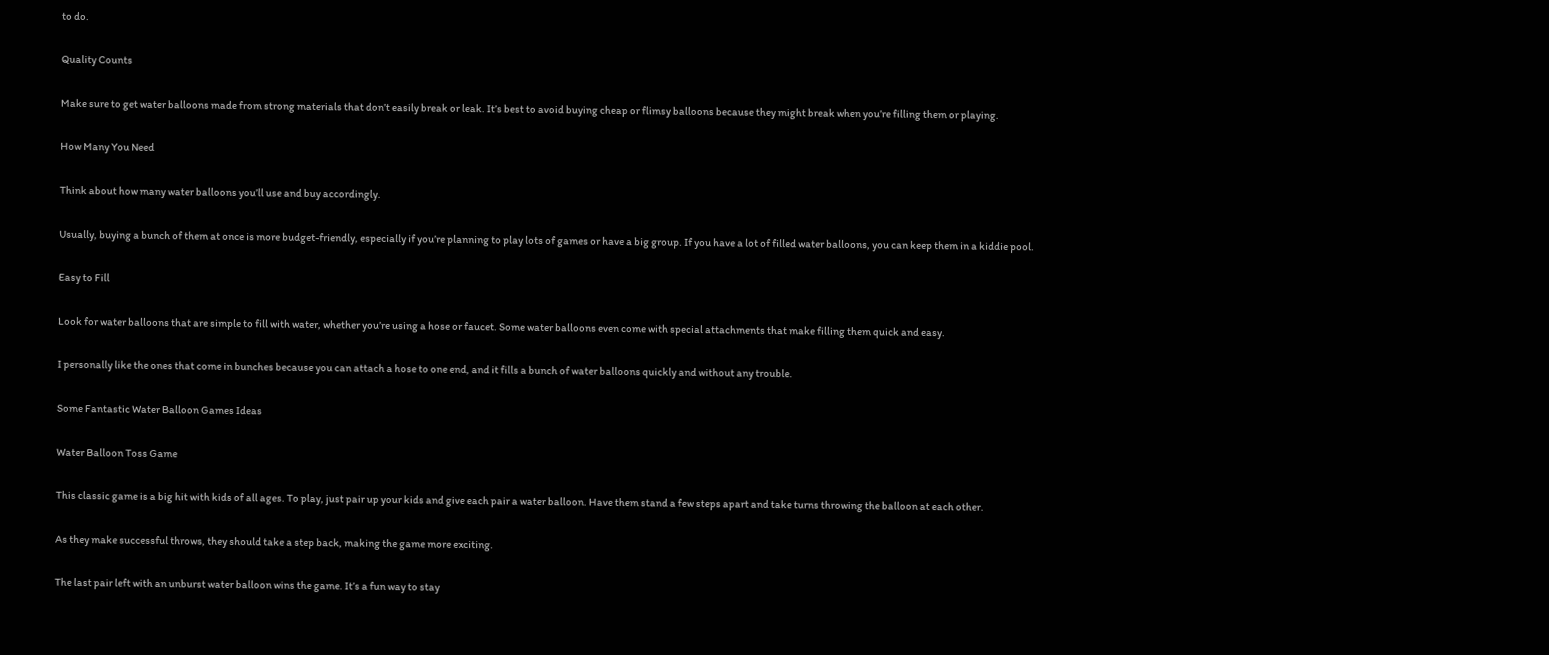to do.

Quality Counts

Make sure to get water balloons made from strong materials that don’t easily break or leak. It’s best to avoid buying cheap or flimsy balloons because they might break when you’re filling them or playing.

How Many You Need

Think about how many water balloons you’ll use and buy accordingly.

Usually, buying a bunch of them at once is more budget-friendly, especially if you’re planning to play lots of games or have a big group. If you have a lot of filled water balloons, you can keep them in a kiddie pool.

Easy to Fill

Look for water balloons that are simple to fill with water, whether you’re using a hose or faucet. Some water balloons even come with special attachments that make filling them quick and easy.

I personally like the ones that come in bunches because you can attach a hose to one end, and it fills a bunch of water balloons quickly and without any trouble.

Some Fantastic Water Balloon Games Ideas

Water Balloon Toss Game

This classic game is a big hit with kids of all ages. To play, just pair up your kids and give each pair a water balloon. Have them stand a few steps apart and take turns throwing the balloon at each other.

As they make successful throws, they should take a step back, making the game more exciting.

The last pair left with an unburst water balloon wins the game. It’s a fun way to stay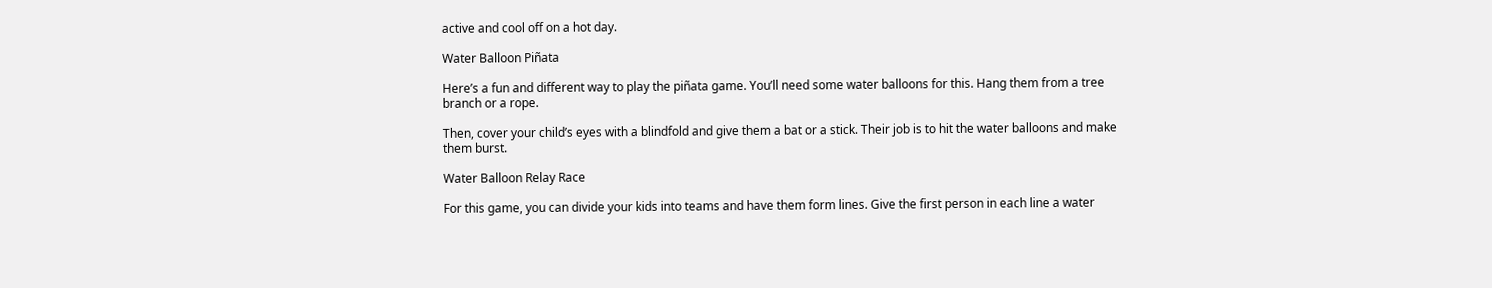active and cool off on a hot day.

Water Balloon Piñata

Here’s a fun and different way to play the piñata game. You’ll need some water balloons for this. Hang them from a tree branch or a rope.

Then, cover your child’s eyes with a blindfold and give them a bat or a stick. Their job is to hit the water balloons and make them burst.

Water Balloon Relay Race

For this game, you can divide your kids into teams and have them form lines. Give the first person in each line a water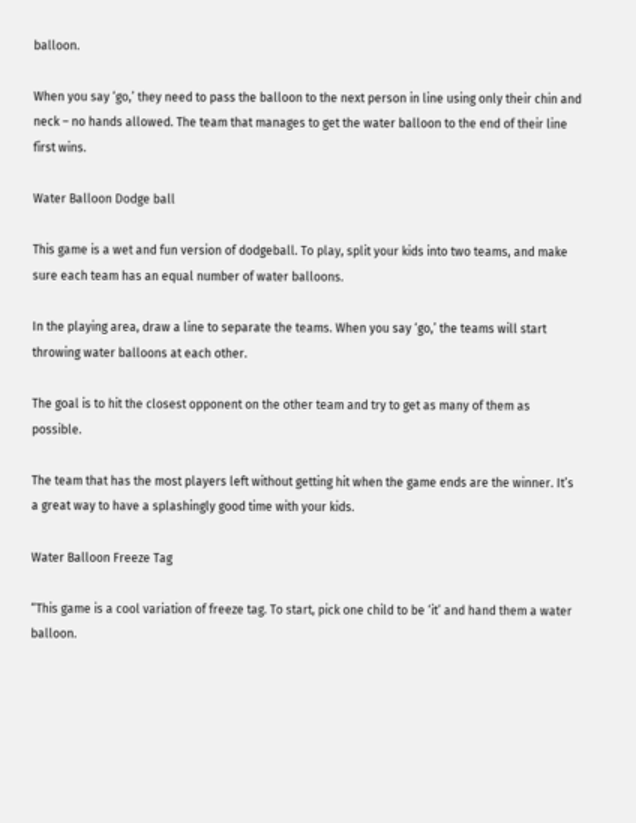balloon.

When you say ‘go,’ they need to pass the balloon to the next person in line using only their chin and neck – no hands allowed. The team that manages to get the water balloon to the end of their line first wins.

Water Balloon Dodge ball

This game is a wet and fun version of dodgeball. To play, split your kids into two teams, and make sure each team has an equal number of water balloons.

In the playing area, draw a line to separate the teams. When you say ‘go,’ the teams will start throwing water balloons at each other.

The goal is to hit the closest opponent on the other team and try to get as many of them as possible.

The team that has the most players left without getting hit when the game ends are the winner. It’s a great way to have a splashingly good time with your kids.

Water Balloon Freeze Tag

“This game is a cool variation of freeze tag. To start, pick one child to be ‘it’ and hand them a water balloon.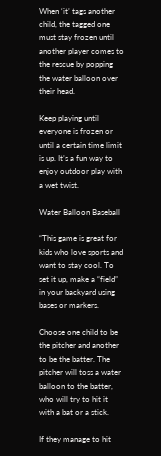When ‘it’ tags another child, the tagged one must stay frozen until another player comes to the rescue by popping the water balloon over their head.

Keep playing until everyone is frozen or until a certain time limit is up. It’s a fun way to enjoy outdoor play with a wet twist.

Water Balloon Baseball

“This game is great for kids who love sports and want to stay cool. To set it up, make a “field” in your backyard using bases or markers.

Choose one child to be the pitcher and another to be the batter. The pitcher will toss a water balloon to the batter, who will try to hit it with a bat or a stick.

If they manage to hit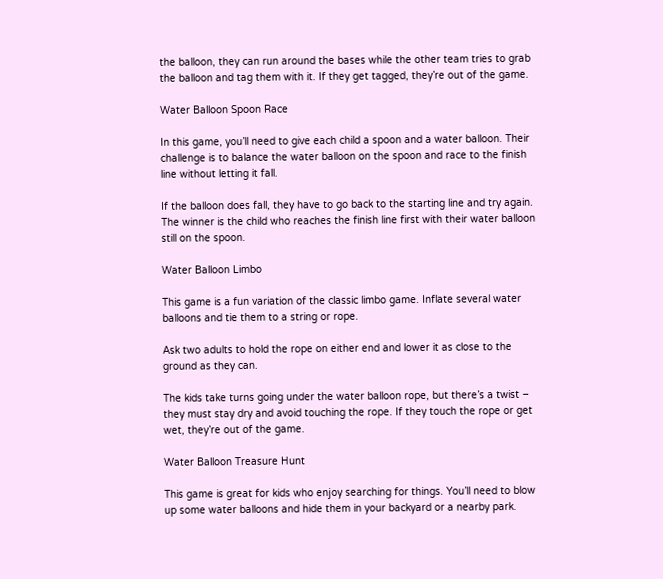the balloon, they can run around the bases while the other team tries to grab the balloon and tag them with it. If they get tagged, they’re out of the game.

Water Balloon Spoon Race

In this game, you’ll need to give each child a spoon and a water balloon. Their challenge is to balance the water balloon on the spoon and race to the finish line without letting it fall.

If the balloon does fall, they have to go back to the starting line and try again. The winner is the child who reaches the finish line first with their water balloon still on the spoon.

Water Balloon Limbo

This game is a fun variation of the classic limbo game. Inflate several water balloons and tie them to a string or rope.

Ask two adults to hold the rope on either end and lower it as close to the ground as they can.

The kids take turns going under the water balloon rope, but there’s a twist – they must stay dry and avoid touching the rope. If they touch the rope or get wet, they’re out of the game.

Water Balloon Treasure Hunt

This game is great for kids who enjoy searching for things. You’ll need to blow up some water balloons and hide them in your backyard or a nearby park.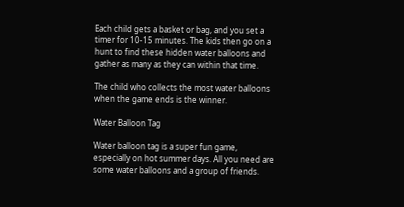Each child gets a basket or bag, and you set a timer for 10-15 minutes. The kids then go on a hunt to find these hidden water balloons and gather as many as they can within that time.

The child who collects the most water balloons when the game ends is the winner.

Water Balloon Tag

Water balloon tag is a super fun game, especially on hot summer days. All you need are some water balloons and a group of friends.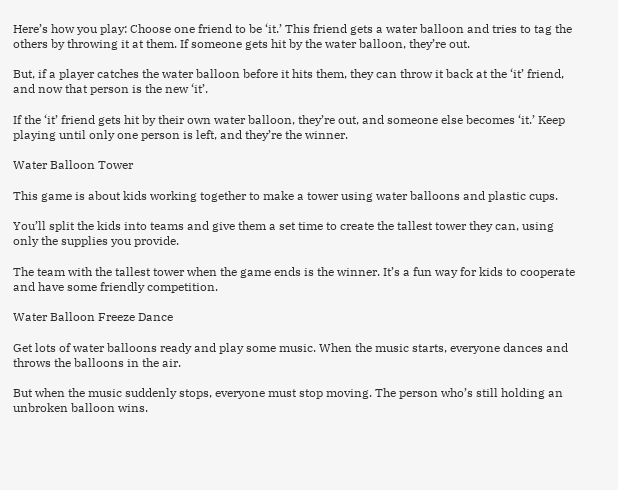Here’s how you play: Choose one friend to be ‘it.’ This friend gets a water balloon and tries to tag the others by throwing it at them. If someone gets hit by the water balloon, they’re out.

But, if a player catches the water balloon before it hits them, they can throw it back at the ‘it’ friend, and now that person is the new ‘it’.

If the ‘it’ friend gets hit by their own water balloon, they’re out, and someone else becomes ‘it.’ Keep playing until only one person is left, and they’re the winner.

Water Balloon Tower

This game is about kids working together to make a tower using water balloons and plastic cups.

You’ll split the kids into teams and give them a set time to create the tallest tower they can, using only the supplies you provide.

The team with the tallest tower when the game ends is the winner. It’s a fun way for kids to cooperate and have some friendly competition.

Water Balloon Freeze Dance

Get lots of water balloons ready and play some music. When the music starts, everyone dances and throws the balloons in the air.

But when the music suddenly stops, everyone must stop moving. The person who’s still holding an unbroken balloon wins.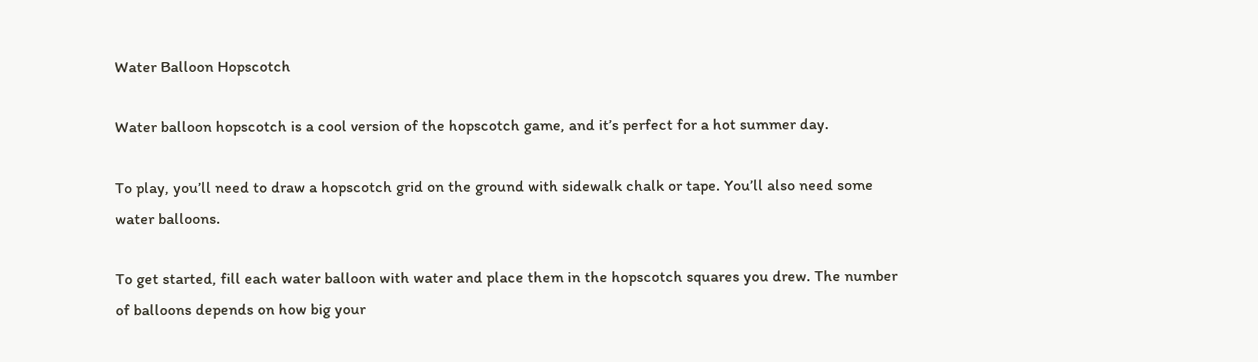Water Balloon Hopscotch

Water balloon hopscotch is a cool version of the hopscotch game, and it’s perfect for a hot summer day.

To play, you’ll need to draw a hopscotch grid on the ground with sidewalk chalk or tape. You’ll also need some water balloons.

To get started, fill each water balloon with water and place them in the hopscotch squares you drew. The number of balloons depends on how big your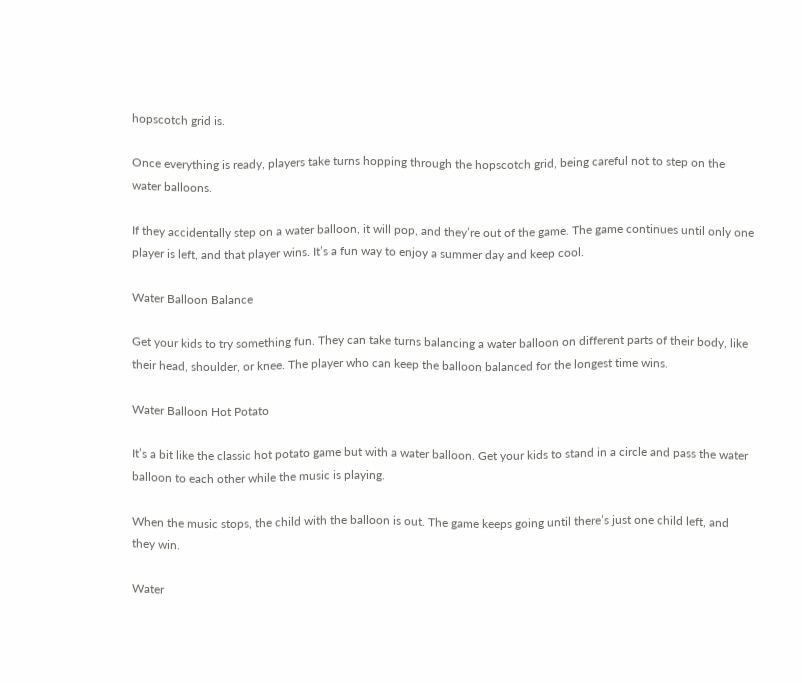hopscotch grid is.

Once everything is ready, players take turns hopping through the hopscotch grid, being careful not to step on the water balloons.

If they accidentally step on a water balloon, it will pop, and they’re out of the game. The game continues until only one player is left, and that player wins. It’s a fun way to enjoy a summer day and keep cool.

Water Balloon Balance

Get your kids to try something fun. They can take turns balancing a water balloon on different parts of their body, like their head, shoulder, or knee. The player who can keep the balloon balanced for the longest time wins.

Water Balloon Hot Potato

It’s a bit like the classic hot potato game but with a water balloon. Get your kids to stand in a circle and pass the water balloon to each other while the music is playing.

When the music stops, the child with the balloon is out. The game keeps going until there’s just one child left, and they win.

Water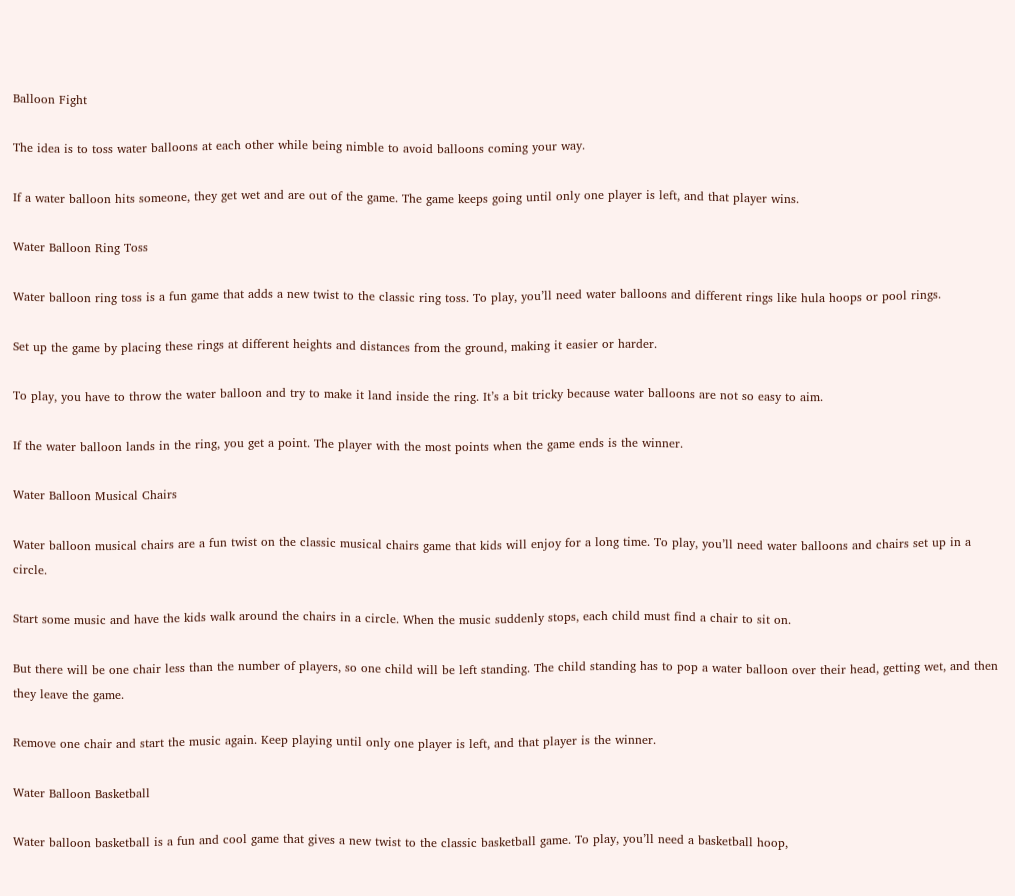Balloon Fight

The idea is to toss water balloons at each other while being nimble to avoid balloons coming your way.

If a water balloon hits someone, they get wet and are out of the game. The game keeps going until only one player is left, and that player wins.

Water Balloon Ring Toss

Water balloon ring toss is a fun game that adds a new twist to the classic ring toss. To play, you’ll need water balloons and different rings like hula hoops or pool rings.

Set up the game by placing these rings at different heights and distances from the ground, making it easier or harder.

To play, you have to throw the water balloon and try to make it land inside the ring. It’s a bit tricky because water balloons are not so easy to aim.

If the water balloon lands in the ring, you get a point. The player with the most points when the game ends is the winner.

Water Balloon Musical Chairs

Water balloon musical chairs are a fun twist on the classic musical chairs game that kids will enjoy for a long time. To play, you’ll need water balloons and chairs set up in a circle.

Start some music and have the kids walk around the chairs in a circle. When the music suddenly stops, each child must find a chair to sit on.

But there will be one chair less than the number of players, so one child will be left standing. The child standing has to pop a water balloon over their head, getting wet, and then they leave the game.

Remove one chair and start the music again. Keep playing until only one player is left, and that player is the winner.

Water Balloon Basketball

Water balloon basketball is a fun and cool game that gives a new twist to the classic basketball game. To play, you’ll need a basketball hoop,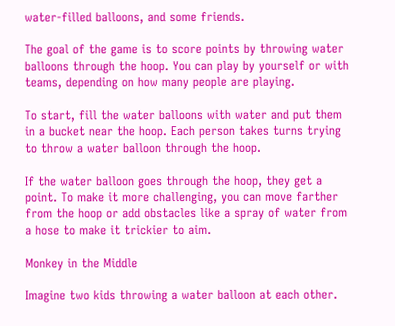water-filled balloons, and some friends.

The goal of the game is to score points by throwing water balloons through the hoop. You can play by yourself or with teams, depending on how many people are playing.

To start, fill the water balloons with water and put them in a bucket near the hoop. Each person takes turns trying to throw a water balloon through the hoop.

If the water balloon goes through the hoop, they get a point. To make it more challenging, you can move farther from the hoop or add obstacles like a spray of water from a hose to make it trickier to aim.

Monkey in the Middle

Imagine two kids throwing a water balloon at each other.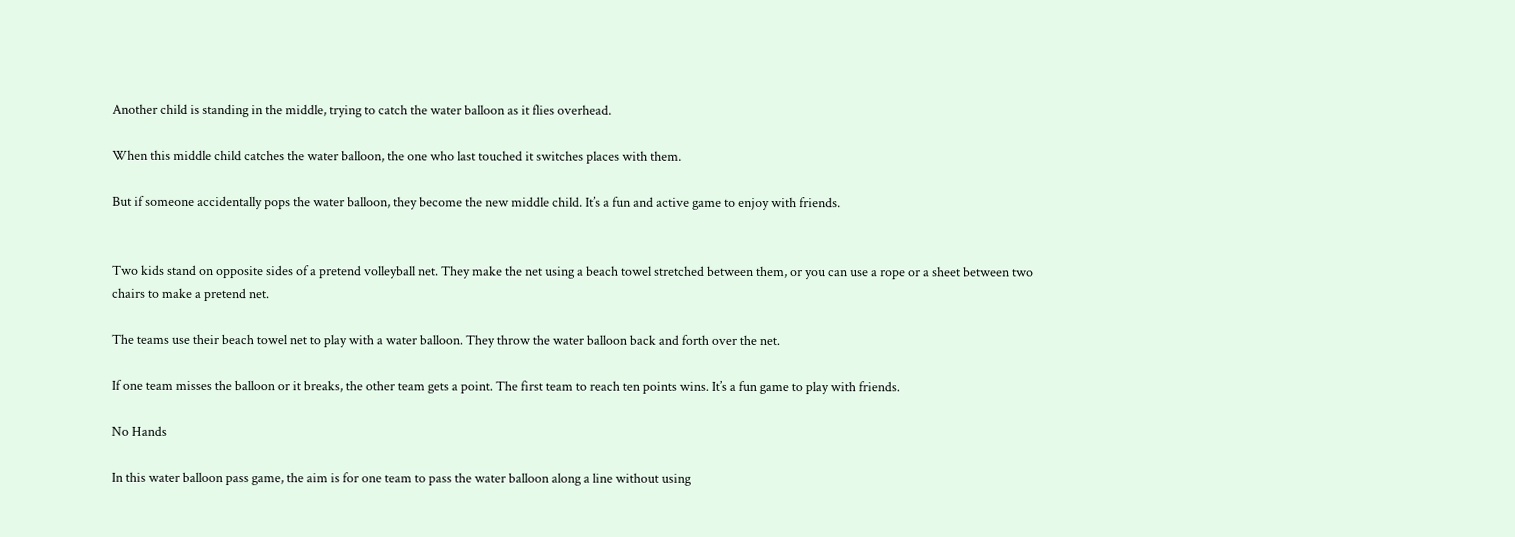Another child is standing in the middle, trying to catch the water balloon as it flies overhead.

When this middle child catches the water balloon, the one who last touched it switches places with them.

But if someone accidentally pops the water balloon, they become the new middle child. It’s a fun and active game to enjoy with friends.


Two kids stand on opposite sides of a pretend volleyball net. They make the net using a beach towel stretched between them, or you can use a rope or a sheet between two chairs to make a pretend net.

The teams use their beach towel net to play with a water balloon. They throw the water balloon back and forth over the net.

If one team misses the balloon or it breaks, the other team gets a point. The first team to reach ten points wins. It’s a fun game to play with friends.

No Hands

In this water balloon pass game, the aim is for one team to pass the water balloon along a line without using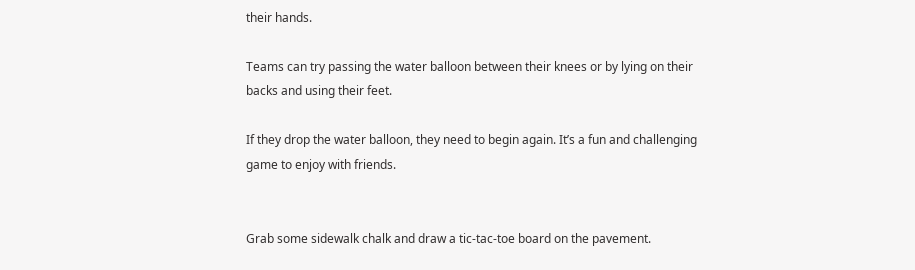their hands.

Teams can try passing the water balloon between their knees or by lying on their backs and using their feet.

If they drop the water balloon, they need to begin again. It’s a fun and challenging game to enjoy with friends.


Grab some sidewalk chalk and draw a tic-tac-toe board on the pavement.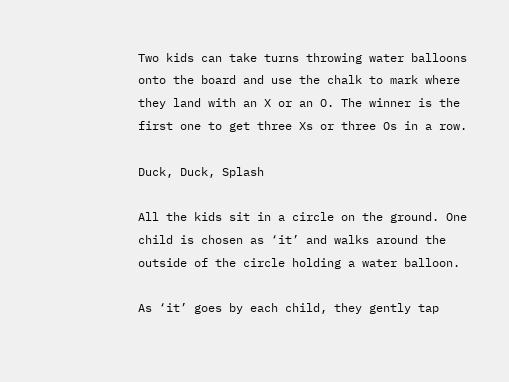Two kids can take turns throwing water balloons onto the board and use the chalk to mark where they land with an X or an O. The winner is the first one to get three Xs or three Os in a row.

Duck, Duck, Splash

All the kids sit in a circle on the ground. One child is chosen as ‘it’ and walks around the outside of the circle holding a water balloon.

As ‘it’ goes by each child, they gently tap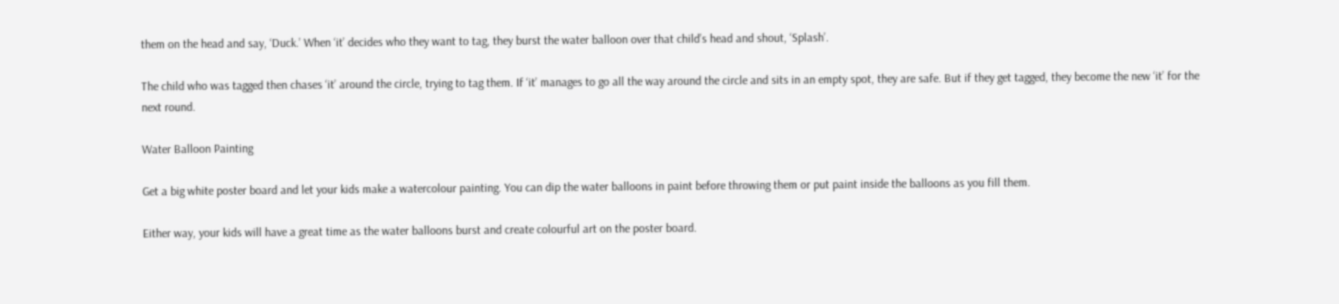them on the head and say, ‘Duck.’ When ‘it’ decides who they want to tag, they burst the water balloon over that child’s head and shout, ‘Splash’.

The child who was tagged then chases ‘it’ around the circle, trying to tag them. If ‘it’ manages to go all the way around the circle and sits in an empty spot, they are safe. But if they get tagged, they become the new ‘it’ for the next round.

Water Balloon Painting

Get a big white poster board and let your kids make a watercolour painting. You can dip the water balloons in paint before throwing them or put paint inside the balloons as you fill them.

Either way, your kids will have a great time as the water balloons burst and create colourful art on the poster board.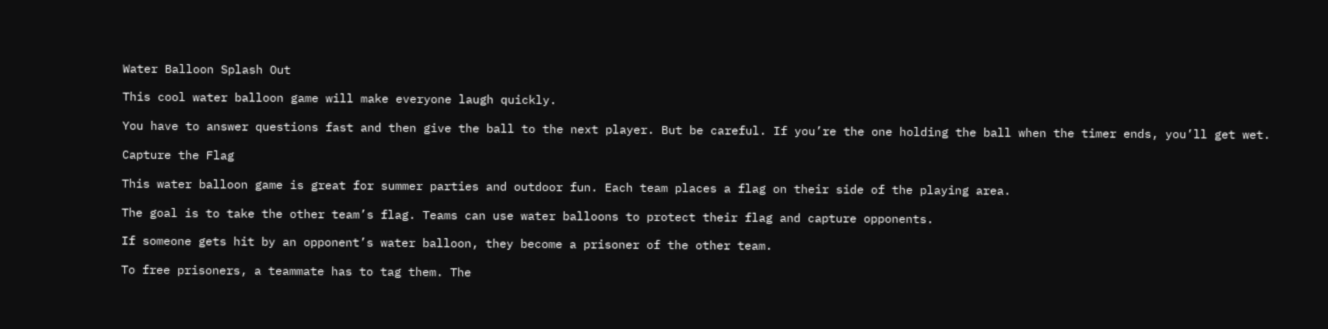Water Balloon Splash Out

This cool water balloon game will make everyone laugh quickly.

You have to answer questions fast and then give the ball to the next player. But be careful. If you’re the one holding the ball when the timer ends, you’ll get wet.

Capture the Flag

This water balloon game is great for summer parties and outdoor fun. Each team places a flag on their side of the playing area.

The goal is to take the other team’s flag. Teams can use water balloons to protect their flag and capture opponents.

If someone gets hit by an opponent’s water balloon, they become a prisoner of the other team.

To free prisoners, a teammate has to tag them. The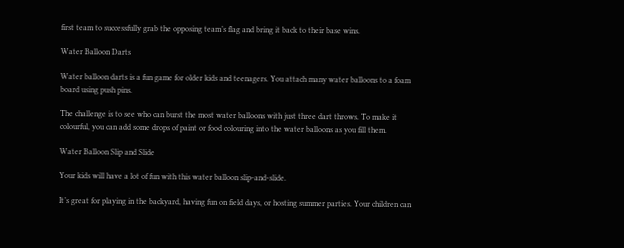first team to successfully grab the opposing team’s flag and bring it back to their base wins.

Water Balloon Darts

Water balloon darts is a fun game for older kids and teenagers. You attach many water balloons to a foam board using push pins.

The challenge is to see who can burst the most water balloons with just three dart throws. To make it colourful, you can add some drops of paint or food colouring into the water balloons as you fill them.

Water Balloon Slip and Slide

Your kids will have a lot of fun with this water balloon slip-and-slide.

It’s great for playing in the backyard, having fun on field days, or hosting summer parties. Your children can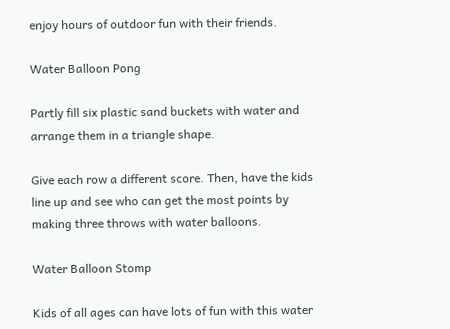enjoy hours of outdoor fun with their friends.

Water Balloon Pong

Partly fill six plastic sand buckets with water and arrange them in a triangle shape.

Give each row a different score. Then, have the kids line up and see who can get the most points by making three throws with water balloons.

Water Balloon Stomp

Kids of all ages can have lots of fun with this water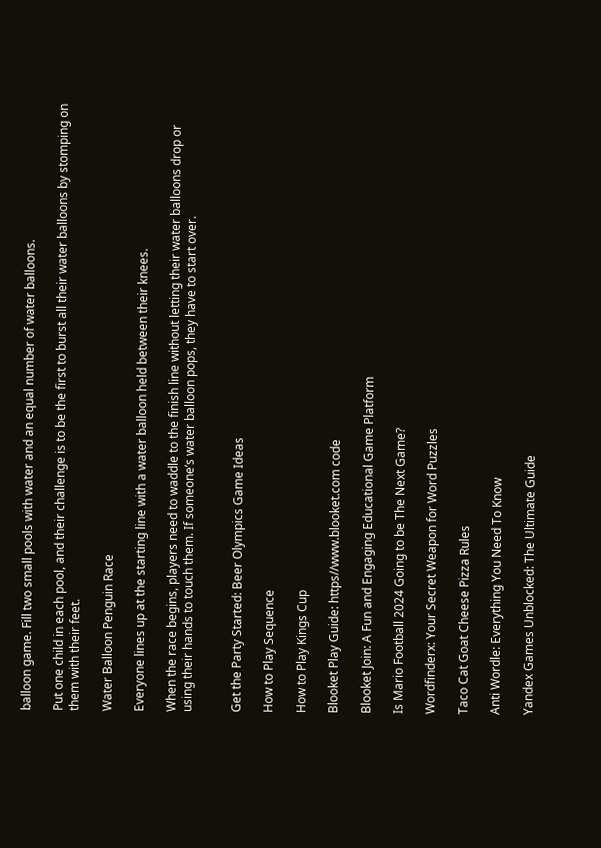balloon game. Fill two small pools with water and an equal number of water balloons.

Put one child in each pool, and their challenge is to be the first to burst all their water balloons by stomping on them with their feet.

Water Balloon Penguin Race

Everyone lines up at the starting line with a water balloon held between their knees.

When the race begins, players need to waddle to the finish line without letting their water balloons drop or using their hands to touch them. If someone’s water balloon pops, they have to start over.


Get the Party Started: Beer Olympics Game Ideas

How to Play Sequence

How to Play Kings Cup

Blooket Play Guide: https//www.blooket.com code

Blooket Join: A Fun and Engaging Educational Game Platform

Is Mario Football 2024 Going to be The Next Game?

Wordfinderx: Your Secret Weapon for Word Puzzles

Taco Cat Goat Cheese Pizza Rules

Anti Wordle: Everything You Need To Know

Yandex Games Unblocked: The Ultimate Guide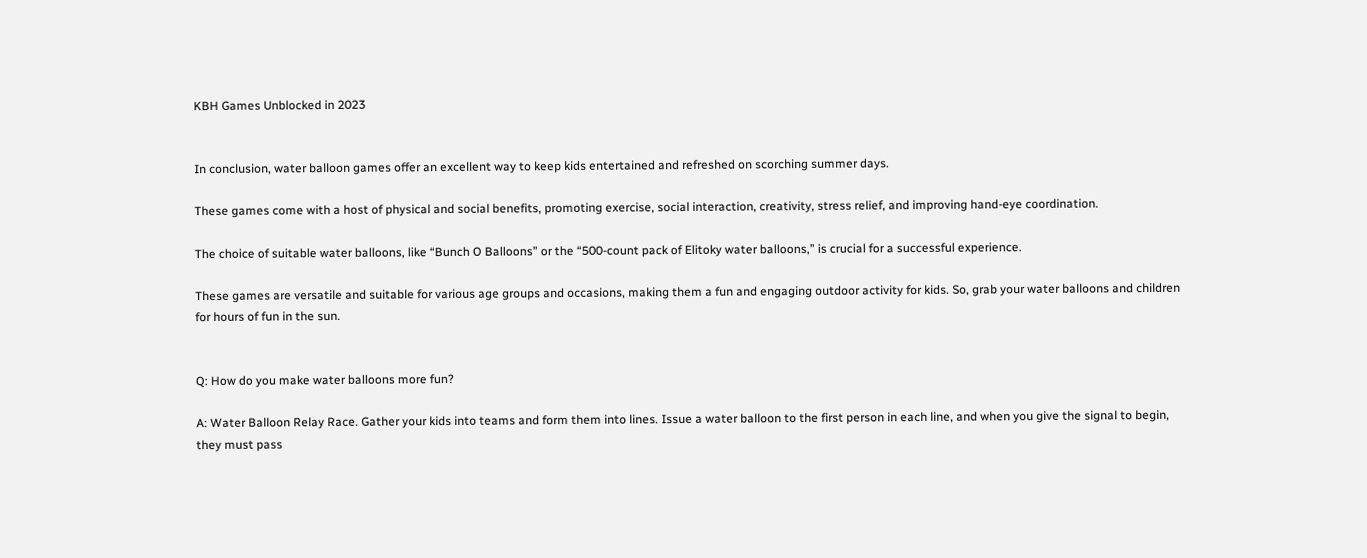KBH Games Unblocked in 2023


In conclusion, water balloon games offer an excellent way to keep kids entertained and refreshed on scorching summer days.

These games come with a host of physical and social benefits, promoting exercise, social interaction, creativity, stress relief, and improving hand-eye coordination.

The choice of suitable water balloons, like “Bunch O Balloons” or the “500-count pack of Elitoky water balloons,” is crucial for a successful experience.

These games are versatile and suitable for various age groups and occasions, making them a fun and engaging outdoor activity for kids. So, grab your water balloons and children for hours of fun in the sun.


Q: How do you make water balloons more fun?

A: Water Balloon Relay Race. Gather your kids into teams and form them into lines. Issue a water balloon to the first person in each line, and when you give the signal to begin, they must pass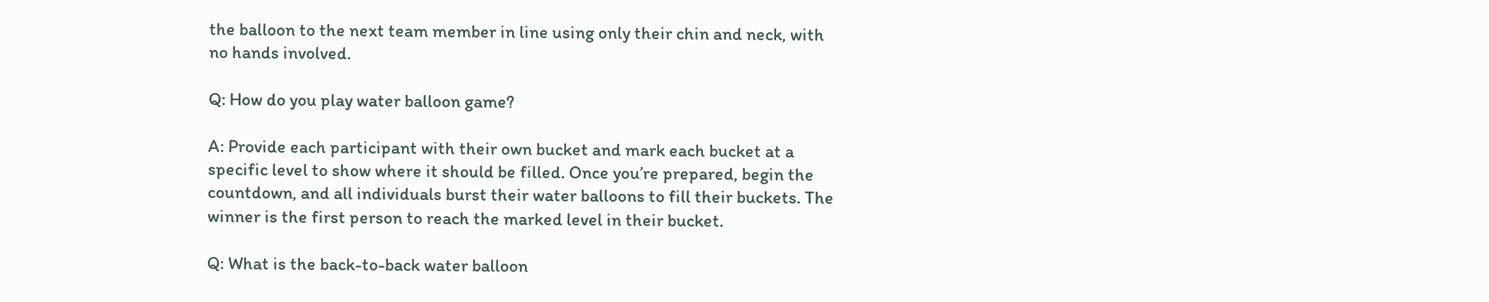the balloon to the next team member in line using only their chin and neck, with no hands involved.

Q: How do you play water balloon game?

A: Provide each participant with their own bucket and mark each bucket at a specific level to show where it should be filled. Once you’re prepared, begin the countdown, and all individuals burst their water balloons to fill their buckets. The winner is the first person to reach the marked level in their bucket.

Q: What is the back-to-back water balloon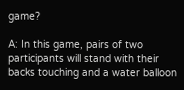game?

A: In this game, pairs of two participants will stand with their backs touching and a water balloon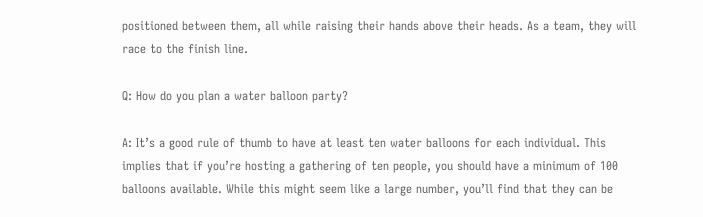positioned between them, all while raising their hands above their heads. As a team, they will race to the finish line.

Q: How do you plan a water balloon party?

A: It’s a good rule of thumb to have at least ten water balloons for each individual. This implies that if you’re hosting a gathering of ten people, you should have a minimum of 100 balloons available. While this might seem like a large number, you’ll find that they can be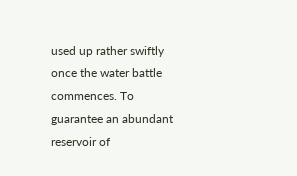used up rather swiftly once the water battle commences. To guarantee an abundant reservoir of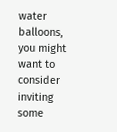water balloons, you might want to consider inviting some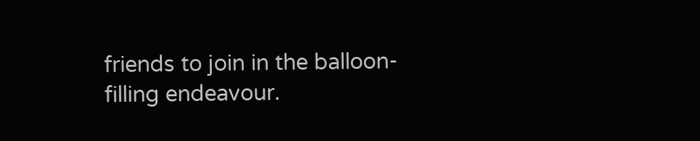friends to join in the balloon-filling endeavour.